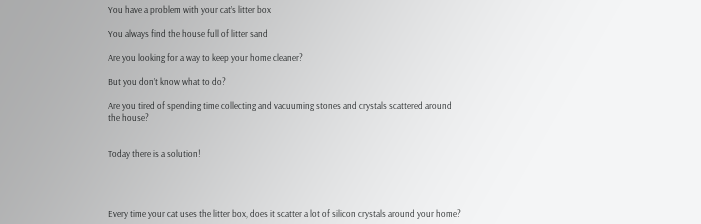You have a problem with your cat’s litter box

You always find the house full of litter sand

Are you looking for a way to keep your home cleaner?

But you don’t know what to do?

Are you tired of spending time collecting and vacuuming stones and crystals scattered around the house?


Today there is a solution!




Every time your cat uses the litter box, does it scatter a lot of silicon crystals around your home?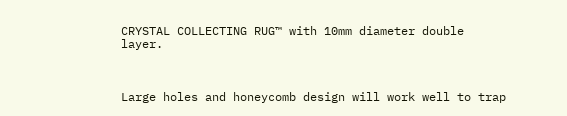CRYSTAL COLLECTING RUG™ with 10mm diameter double layer.



Large holes and honeycomb design will work well to trap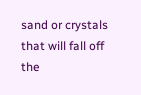sand or crystals that will fall off the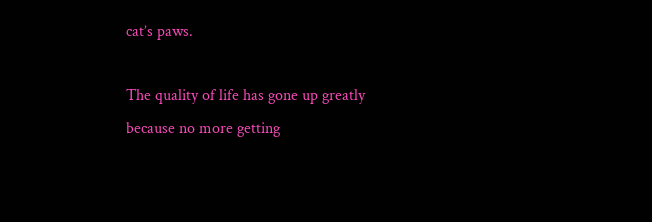cat’s paws.

The quality of life has gone up greatly because no more getting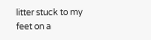litter stuck to my feet on a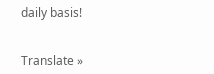daily basis!


Translate »